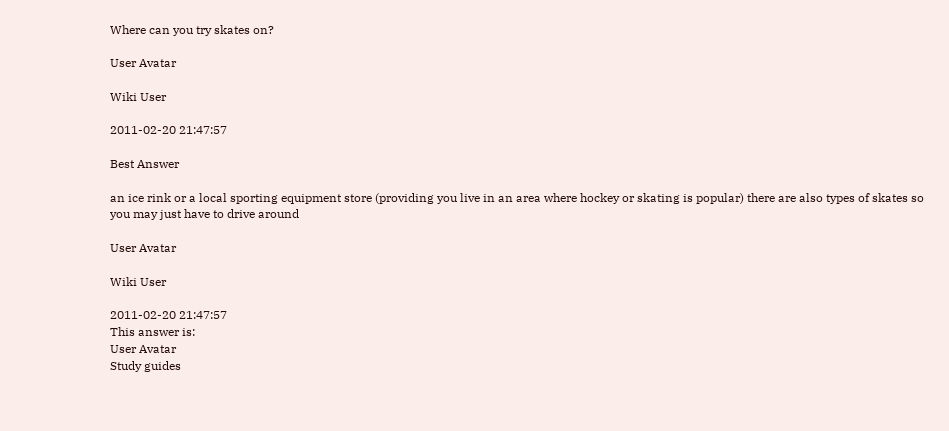Where can you try skates on?

User Avatar

Wiki User

2011-02-20 21:47:57

Best Answer

an ice rink or a local sporting equipment store (providing you live in an area where hockey or skating is popular) there are also types of skates so you may just have to drive around

User Avatar

Wiki User

2011-02-20 21:47:57
This answer is:
User Avatar
Study guides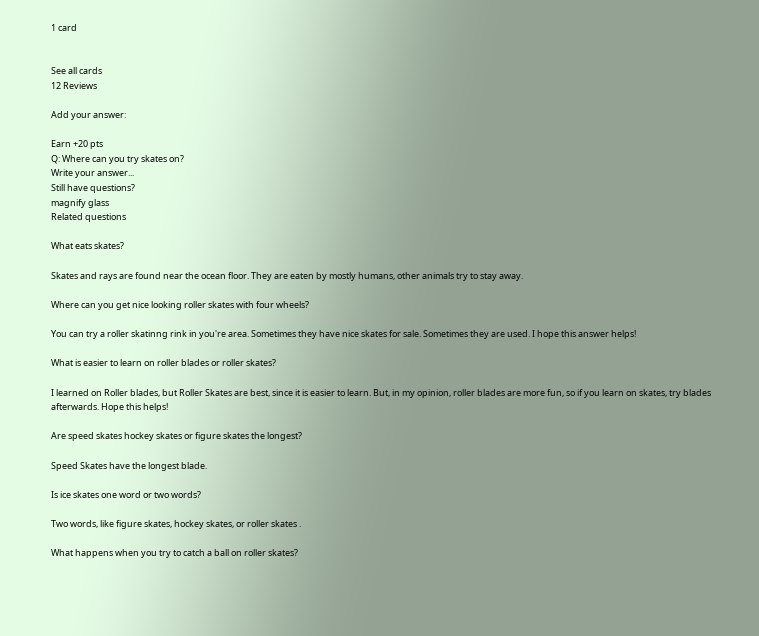1 card


See all cards
12 Reviews

Add your answer:

Earn +20 pts
Q: Where can you try skates on?
Write your answer...
Still have questions?
magnify glass
Related questions

What eats skates?

Skates and rays are found near the ocean floor. They are eaten by mostly humans, other animals try to stay away.

Where can you get nice looking roller skates with four wheels?

You can try a roller skatinng rink in you're area. Sometimes they have nice skates for sale. Sometimes they are used. I hope this answer helps!

What is easier to learn on roller blades or roller skates?

I learned on Roller blades, but Roller Skates are best, since it is easier to learn. But, in my opinion, roller blades are more fun, so if you learn on skates, try blades afterwards. Hope this helps!

Are speed skates hockey skates or figure skates the longest?

Speed Skates have the longest blade.

Is ice skates one word or two words?

Two words, like figure skates, hockey skates, or roller skates .

What happens when you try to catch a ball on roller skates?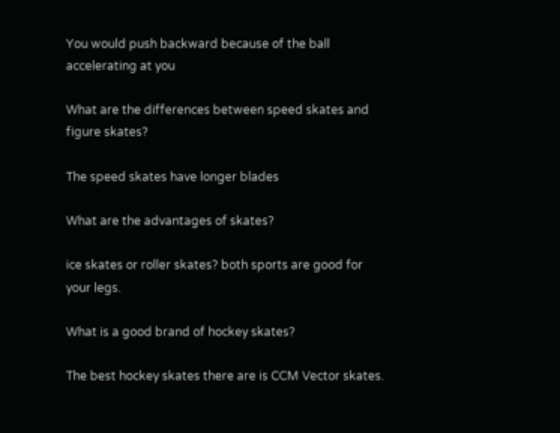You would push backward because of the ball accelerating at you

What are the differences between speed skates and figure skates?

The speed skates have longer blades

What are the advantages of skates?

ice skates or roller skates? both sports are good for your legs.

What is a good brand of hockey skates?

The best hockey skates there are is CCM Vector skates.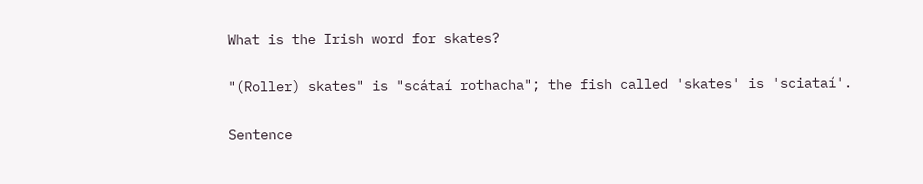What is the Irish word for skates?

"(Roller) skates" is "scátaí rothacha"; the fish called 'skates' is 'sciataí'.

Sentence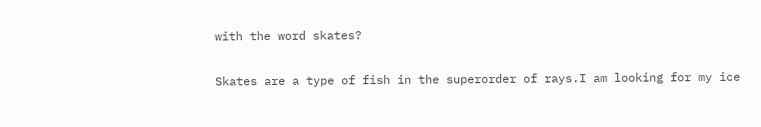with the word skates?

Skates are a type of fish in the superorder of rays.I am looking for my ice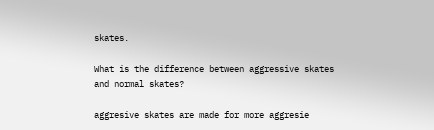skates.

What is the difference between aggressive skates and normal skates?

aggresive skates are made for more aggresie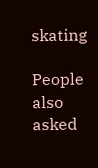skating

People also asked